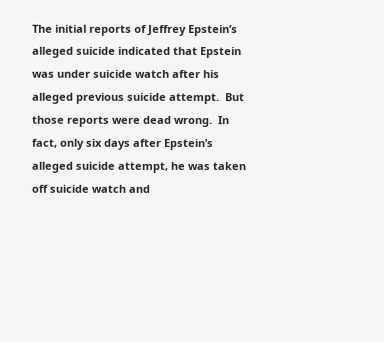The initial reports of Jeffrey Epstein’s alleged suicide indicated that Epstein was under suicide watch after his alleged previous suicide attempt.  But those reports were dead wrong.  In fact, only six days after Epstein’s alleged suicide attempt, he was taken off suicide watch and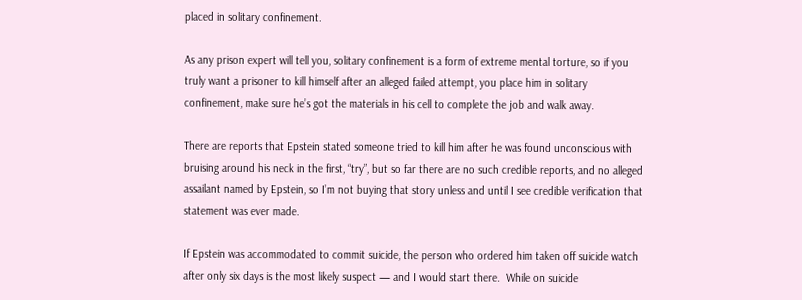placed in solitary confinement.

As any prison expert will tell you, solitary confinement is a form of extreme mental torture, so if you truly want a prisoner to kill himself after an alleged failed attempt, you place him in solitary confinement, make sure he’s got the materials in his cell to complete the job and walk away.

There are reports that Epstein stated someone tried to kill him after he was found unconscious with bruising around his neck in the first, “try”, but so far there are no such credible reports, and no alleged assailant named by Epstein, so I’m not buying that story unless and until I see credible verification that statement was ever made.

If Epstein was accommodated to commit suicide, the person who ordered him taken off suicide watch after only six days is the most likely suspect — and I would start there.  While on suicide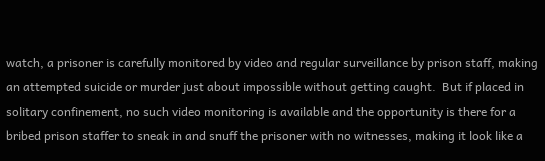watch, a prisoner is carefully monitored by video and regular surveillance by prison staff, making an attempted suicide or murder just about impossible without getting caught.  But if placed in solitary confinement, no such video monitoring is available and the opportunity is there for a bribed prison staffer to sneak in and snuff the prisoner with no witnesses, making it look like a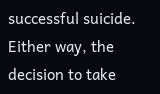successful suicide.  Either way, the decision to take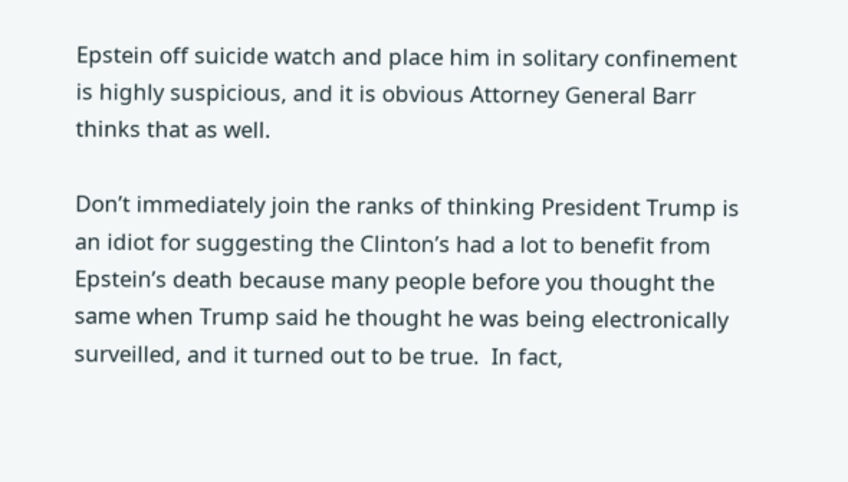Epstein off suicide watch and place him in solitary confinement is highly suspicious, and it is obvious Attorney General Barr thinks that as well.

Don’t immediately join the ranks of thinking President Trump is an idiot for suggesting the Clinton’s had a lot to benefit from Epstein’s death because many people before you thought the same when Trump said he thought he was being electronically surveilled, and it turned out to be true.  In fact,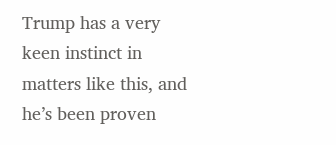Trump has a very keen instinct in matters like this, and he’s been proven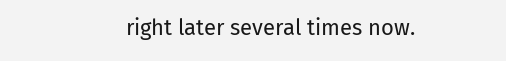right later several times now.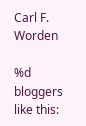Carl F. Worden

%d bloggers like this: